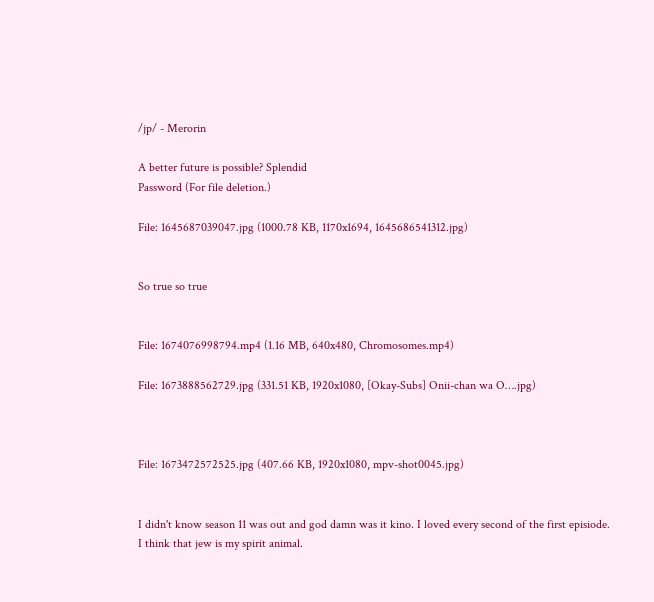/jp/ - Merorin

A better future is possible? Splendid
Password (For file deletion.)

File: 1645687039047.jpg (1000.78 KB, 1170x1694, 1645686541312.jpg)


So true so true


File: 1674076998794.mp4 (1.16 MB, 640x480, Chromosomes.mp4)

File: 1673888562729.jpg (331.51 KB, 1920x1080, [Okay-Subs] Onii-chan wa O….jpg)



File: 1673472572525.jpg (407.66 KB, 1920x1080, mpv-shot0045.jpg)


I didn't know season 11 was out and god damn was it kino. I loved every second of the first episiode.
I think that jew is my spirit animal.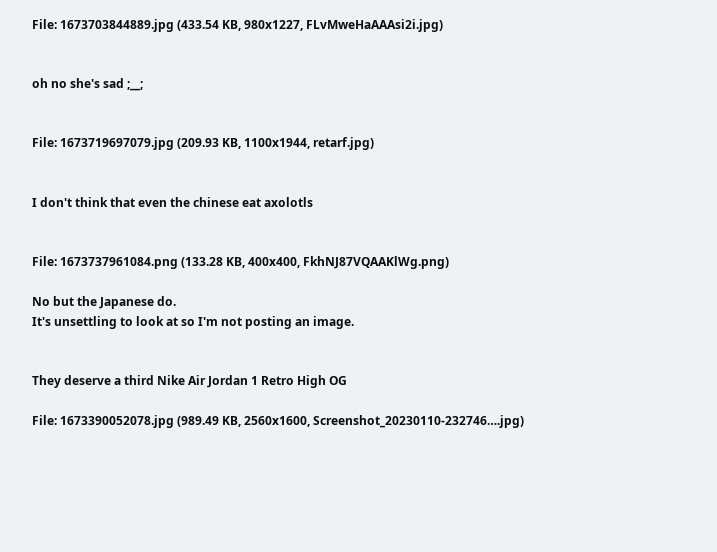File: 1673703844889.jpg (433.54 KB, 980x1227, FLvMweHaAAAsi2i.jpg)


oh no she's sad ;__;


File: 1673719697079.jpg (209.93 KB, 1100x1944, retarf.jpg)


I don't think that even the chinese eat axolotls


File: 1673737961084.png (133.28 KB, 400x400, FkhNJ87VQAAKlWg.png)

No but the Japanese do.
It's unsettling to look at so I'm not posting an image.


They deserve a third Nike Air Jordan 1 Retro High OG

File: 1673390052078.jpg (989.49 KB, 2560x1600, Screenshot_20230110-232746….jpg)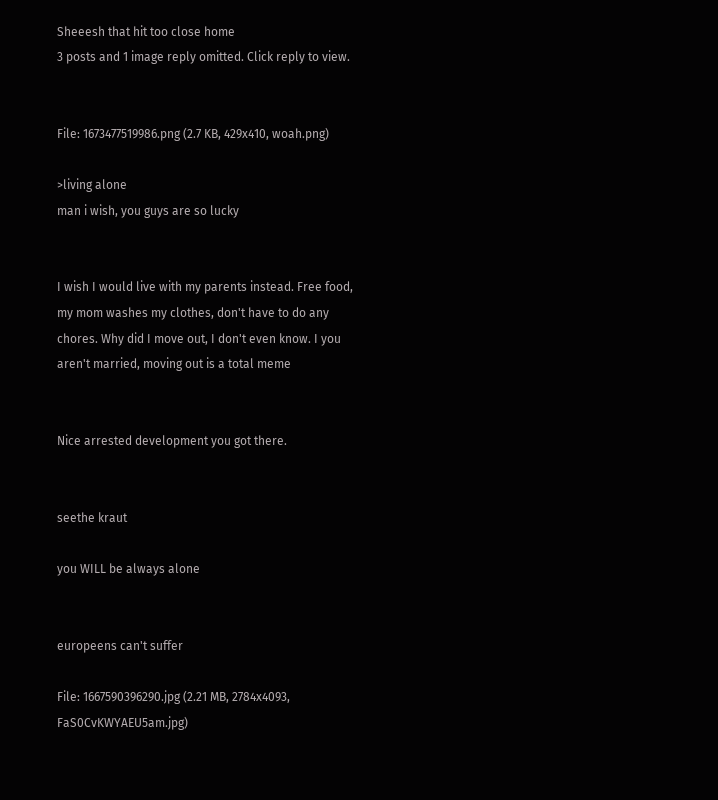Sheeesh that hit too close home
3 posts and 1 image reply omitted. Click reply to view.


File: 1673477519986.png (2.7 KB, 429x410, woah.png)

>living alone
man i wish, you guys are so lucky


I wish I would live with my parents instead. Free food, my mom washes my clothes, don't have to do any chores. Why did I move out, I don't even know. I you aren't married, moving out is a total meme


Nice arrested development you got there.


seethe kraut

you WILL be always alone


europeens can't suffer

File: 1667590396290.jpg (2.21 MB, 2784x4093, FaS0CvKWYAEU5am.jpg)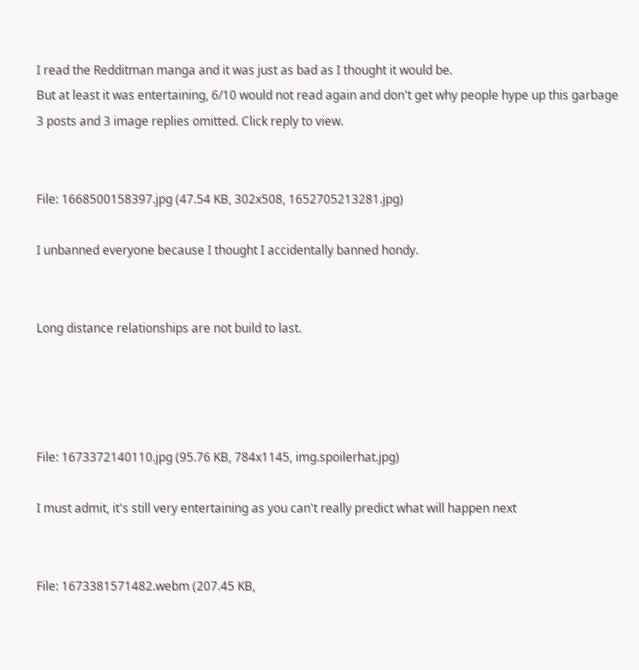I read the Redditman manga and it was just as bad as I thought it would be.
But at least it was entertaining, 6/10 would not read again and don't get why people hype up this garbage
3 posts and 3 image replies omitted. Click reply to view.


File: 1668500158397.jpg (47.54 KB, 302x508, 1652705213281.jpg)

I unbanned everyone because I thought I accidentally banned hondy.


Long distance relationships are not build to last.




File: 1673372140110.jpg (95.76 KB, 784x1145, img.spoilerhat.jpg)

I must admit, it's still very entertaining as you can't really predict what will happen next


File: 1673381571482.webm (207.45 KB,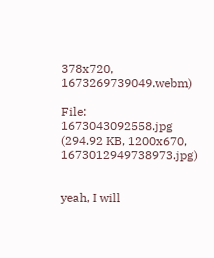378x720, 1673269739049.webm)

File: 1673043092558.jpg (294.92 KB, 1200x670, 1673012949738973.jpg)


yeah, I will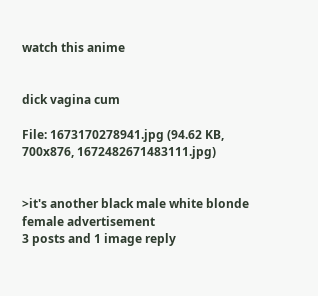watch this anime


dick vagina cum

File: 1673170278941.jpg (94.62 KB, 700x876, 1672482671483111.jpg)


>it's another black male white blonde female advertisement
3 posts and 1 image reply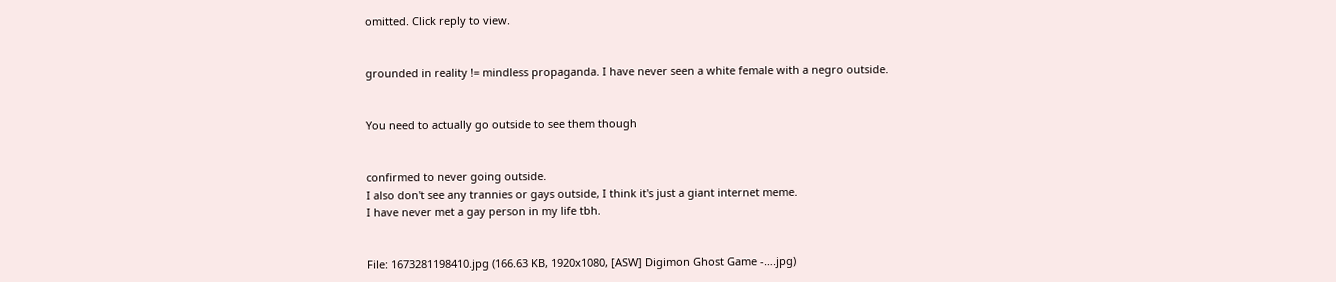omitted. Click reply to view.


grounded in reality != mindless propaganda. I have never seen a white female with a negro outside.


You need to actually go outside to see them though


confirmed to never going outside.
I also don't see any trannies or gays outside, I think it's just a giant internet meme.
I have never met a gay person in my life tbh.


File: 1673281198410.jpg (166.63 KB, 1920x1080, [ASW] Digimon Ghost Game -….jpg)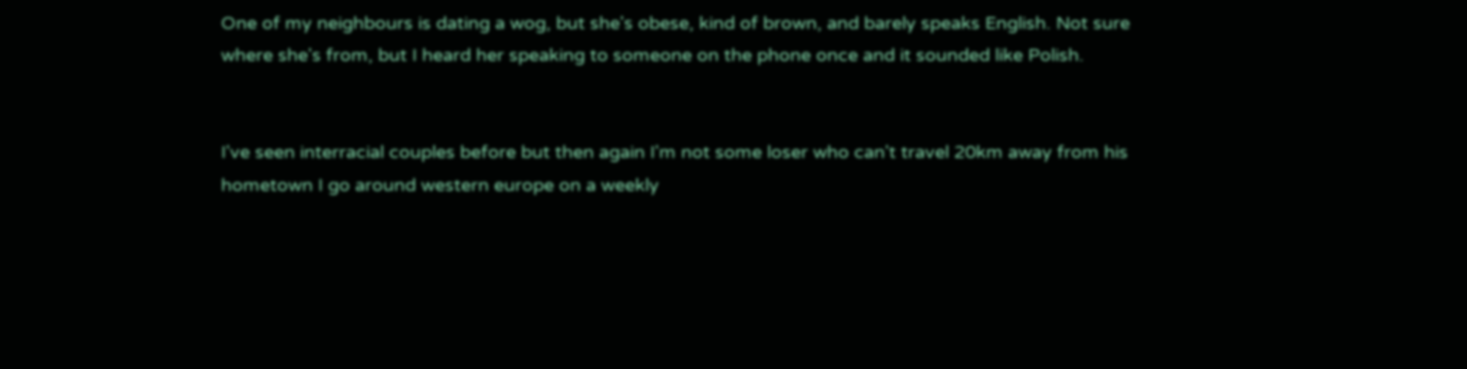One of my neighbours is dating a wog, but she's obese, kind of brown, and barely speaks English. Not sure where she's from, but I heard her speaking to someone on the phone once and it sounded like Polish.


I've seen interracial couples before but then again I'm not some loser who can't travel 20km away from his hometown I go around western europe on a weekly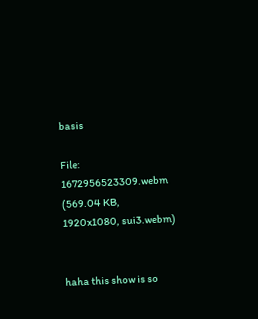basis

File: 1672956523309.webm (569.04 KB, 1920x1080, sui3.webm)


haha this show is so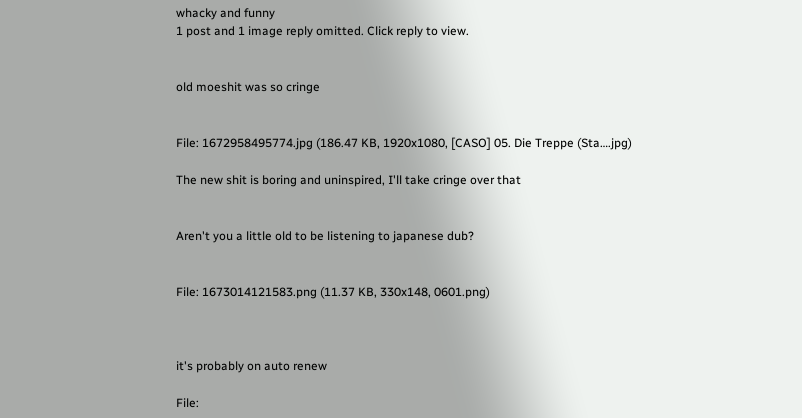whacky and funny
1 post and 1 image reply omitted. Click reply to view.


old moeshit was so cringe


File: 1672958495774.jpg (186.47 KB, 1920x1080, [CASO] 05. Die Treppe (Sta….jpg)

The new shit is boring and uninspired, I'll take cringe over that


Aren't you a little old to be listening to japanese dub?


File: 1673014121583.png (11.37 KB, 330x148, 0601.png)



it's probably on auto renew

File: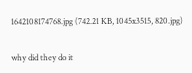1642108174768.jpg (742.21 KB, 1045x3515, 820.jpg)


why did they do it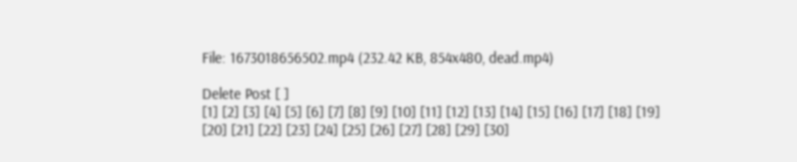File: 1673018656502.mp4 (232.42 KB, 854x480, dead.mp4)

Delete Post [ ]
[1] [2] [3] [4] [5] [6] [7] [8] [9] [10] [11] [12] [13] [14] [15] [16] [17] [18] [19] [20] [21] [22] [23] [24] [25] [26] [27] [28] [29] [30]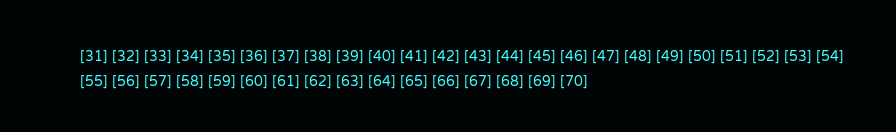[31] [32] [33] [34] [35] [36] [37] [38] [39] [40] [41] [42] [43] [44] [45] [46] [47] [48] [49] [50] [51] [52] [53] [54] [55] [56] [57] [58] [59] [60] [61] [62] [63] [64] [65] [66] [67] [68] [69] [70]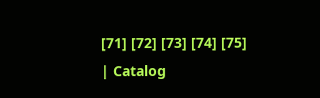[71] [72] [73] [74] [75]
| Catalog